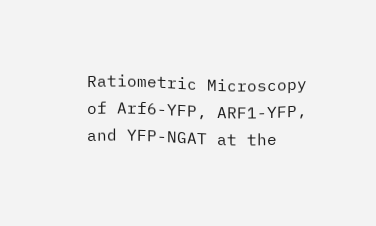Ratiometric Microscopy of Arf6-YFP, ARF1-YFP, and YFP-NGAT at the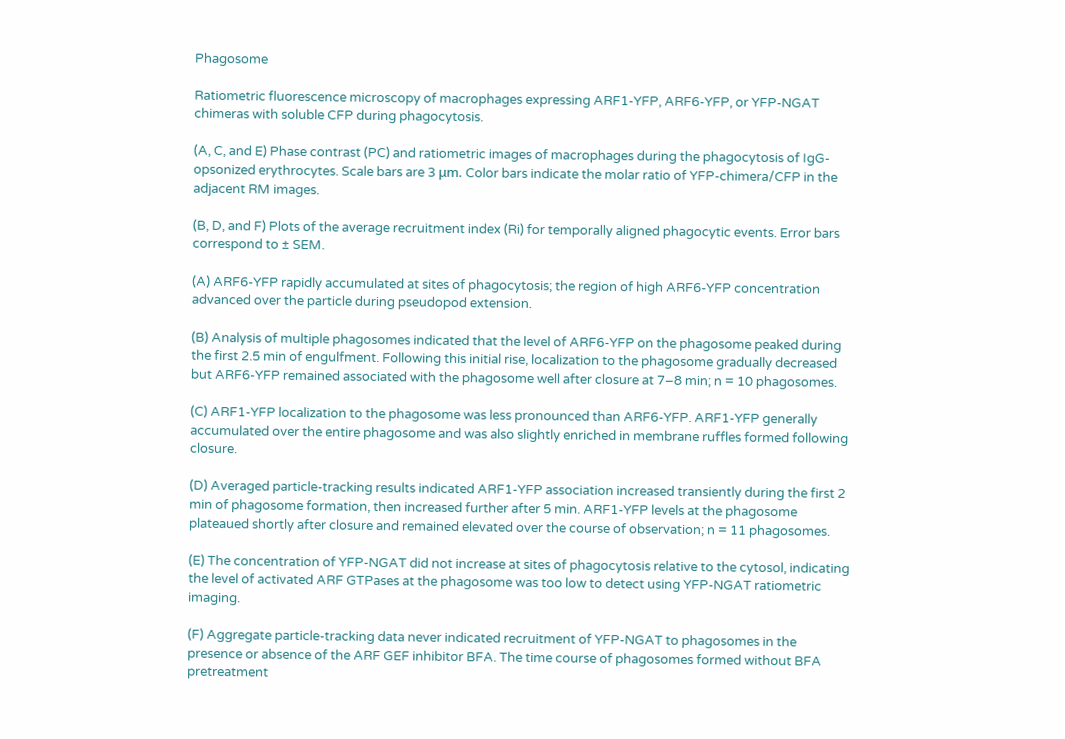Phagosome

Ratiometric fluorescence microscopy of macrophages expressing ARF1-YFP, ARF6-YFP, or YFP-NGAT chimeras with soluble CFP during phagocytosis.

(A, C, and E) Phase contrast (PC) and ratiometric images of macrophages during the phagocytosis of IgG-opsonized erythrocytes. Scale bars are 3 μm. Color bars indicate the molar ratio of YFP-chimera/CFP in the adjacent RM images.

(B, D, and F) Plots of the average recruitment index (Ri) for temporally aligned phagocytic events. Error bars correspond to ± SEM.

(A) ARF6-YFP rapidly accumulated at sites of phagocytosis; the region of high ARF6-YFP concentration advanced over the particle during pseudopod extension.

(B) Analysis of multiple phagosomes indicated that the level of ARF6-YFP on the phagosome peaked during the first 2.5 min of engulfment. Following this initial rise, localization to the phagosome gradually decreased but ARF6-YFP remained associated with the phagosome well after closure at 7–8 min; n = 10 phagosomes.

(C) ARF1-YFP localization to the phagosome was less pronounced than ARF6-YFP. ARF1-YFP generally accumulated over the entire phagosome and was also slightly enriched in membrane ruffles formed following closure.

(D) Averaged particle-tracking results indicated ARF1-YFP association increased transiently during the first 2 min of phagosome formation, then increased further after 5 min. ARF1-YFP levels at the phagosome plateaued shortly after closure and remained elevated over the course of observation; n = 11 phagosomes.

(E) The concentration of YFP-NGAT did not increase at sites of phagocytosis relative to the cytosol, indicating the level of activated ARF GTPases at the phagosome was too low to detect using YFP-NGAT ratiometric imaging.

(F) Aggregate particle-tracking data never indicated recruitment of YFP-NGAT to phagosomes in the presence or absence of the ARF GEF inhibitor BFA. The time course of phagosomes formed without BFA pretreatment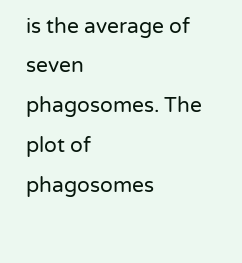is the average of seven phagosomes. The plot of phagosomes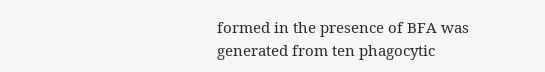formed in the presence of BFA was generated from ten phagocytic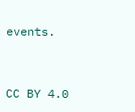events.



CC BY 4.0